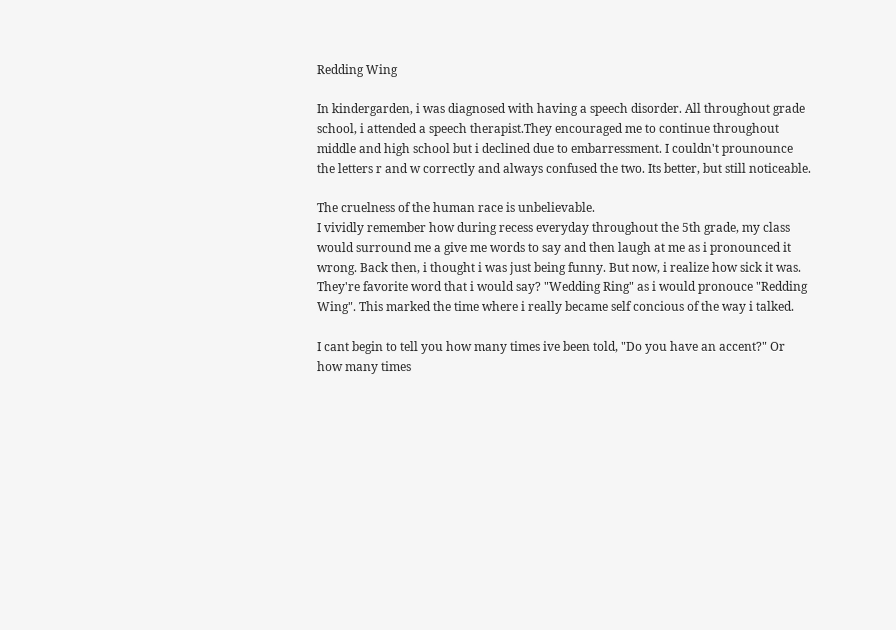Redding Wing

In kindergarden, i was diagnosed with having a speech disorder. All throughout grade school, i attended a speech therapist.They encouraged me to continue throughout middle and high school but i declined due to embarressment. I couldn't prounounce the letters r and w correctly and always confused the two. Its better, but still noticeable.

The cruelness of the human race is unbelievable.
I vividly remember how during recess everyday throughout the 5th grade, my class would surround me a give me words to say and then laugh at me as i pronounced it wrong. Back then, i thought i was just being funny. But now, i realize how sick it was. They're favorite word that i would say? "Wedding Ring" as i would pronouce "Redding Wing". This marked the time where i really became self concious of the way i talked.

I cant begin to tell you how many times ive been told, "Do you have an accent?" Or how many times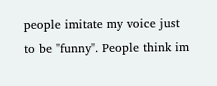people imitate my voice just to be "funny". People think im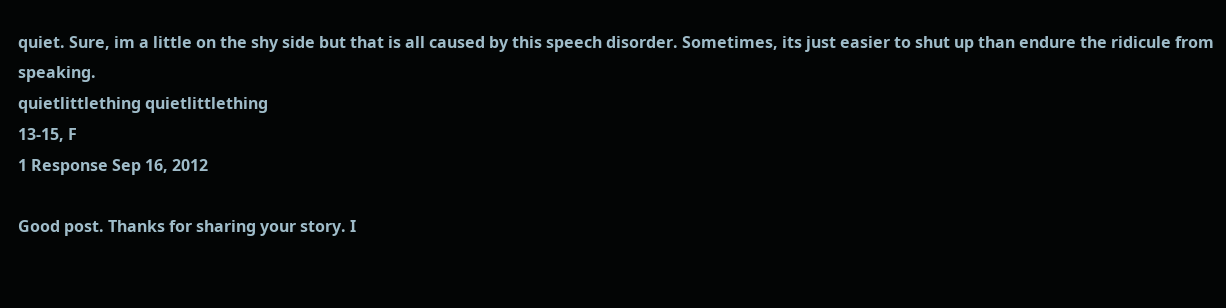quiet. Sure, im a little on the shy side but that is all caused by this speech disorder. Sometimes, its just easier to shut up than endure the ridicule from speaking.
quietlittlething quietlittlething
13-15, F
1 Response Sep 16, 2012

Good post. Thanks for sharing your story. I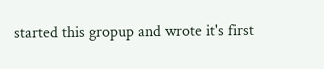started this gropup and wrote it's first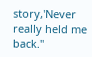story,'Never really held me back."